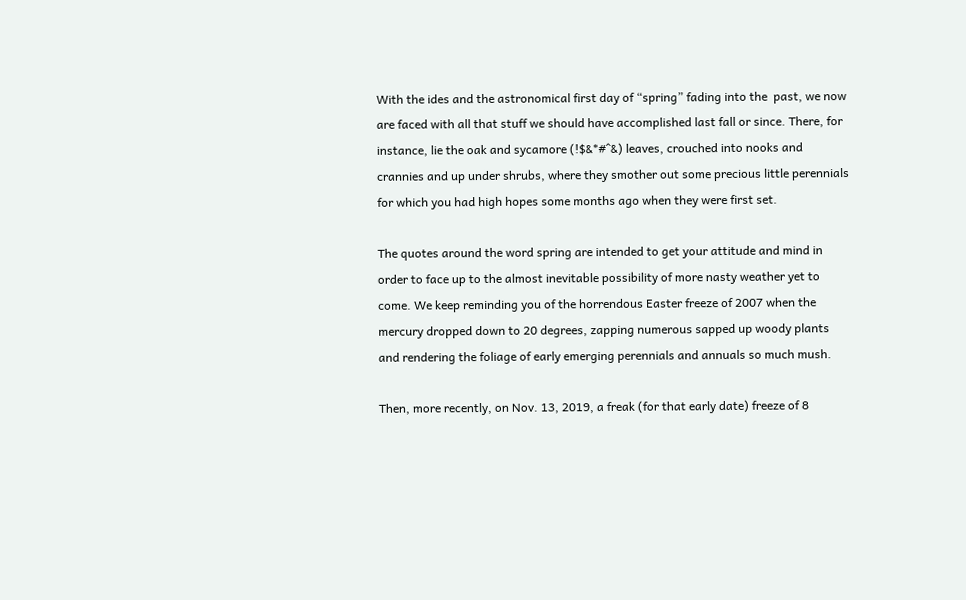With the ides and the astronomical first day of “spring” fading into the  past, we now are faced with all that stuff we should have accomplished last fall or since. There, for instance, lie the oak and sycamore (!$&*#^&) leaves, crouched into nooks and crannies and up under shrubs, where they smother out some precious little perennials for which you had high hopes some months ago when they were first set.

The quotes around the word spring are intended to get your attitude and mind in order to face up to the almost inevitable possibility of more nasty weather yet to come. We keep reminding you of the horrendous Easter freeze of 2007 when the mercury dropped down to 20 degrees, zapping numerous sapped up woody plants and rendering the foliage of early emerging perennials and annuals so much mush.

Then, more recently, on Nov. 13, 2019, a freak (for that early date) freeze of 8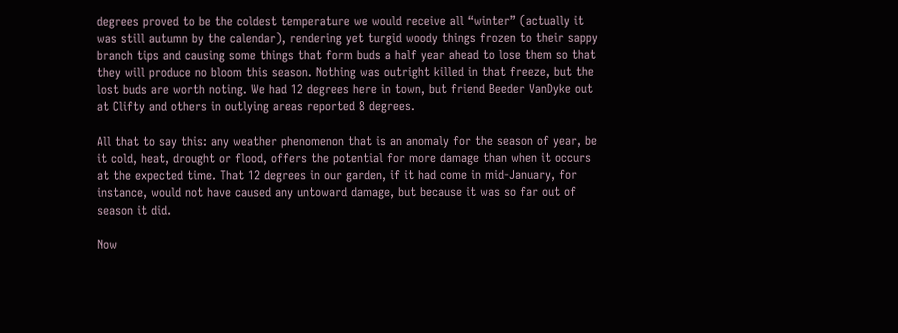degrees proved to be the coldest temperature we would receive all “winter” (actually it was still autumn by the calendar), rendering yet turgid woody things frozen to their sappy branch tips and causing some things that form buds a half year ahead to lose them so that they will produce no bloom this season. Nothing was outright killed in that freeze, but the lost buds are worth noting. We had 12 degrees here in town, but friend Beeder VanDyke out at Clifty and others in outlying areas reported 8 degrees.

All that to say this: any weather phenomenon that is an anomaly for the season of year, be it cold, heat, drought or flood, offers the potential for more damage than when it occurs at the expected time. That 12 degrees in our garden, if it had come in mid-January, for instance, would not have caused any untoward damage, but because it was so far out of season it did.

Now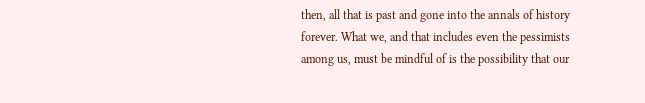then, all that is past and gone into the annals of history forever. What we, and that includes even the pessimists among us, must be mindful of is the possibility that our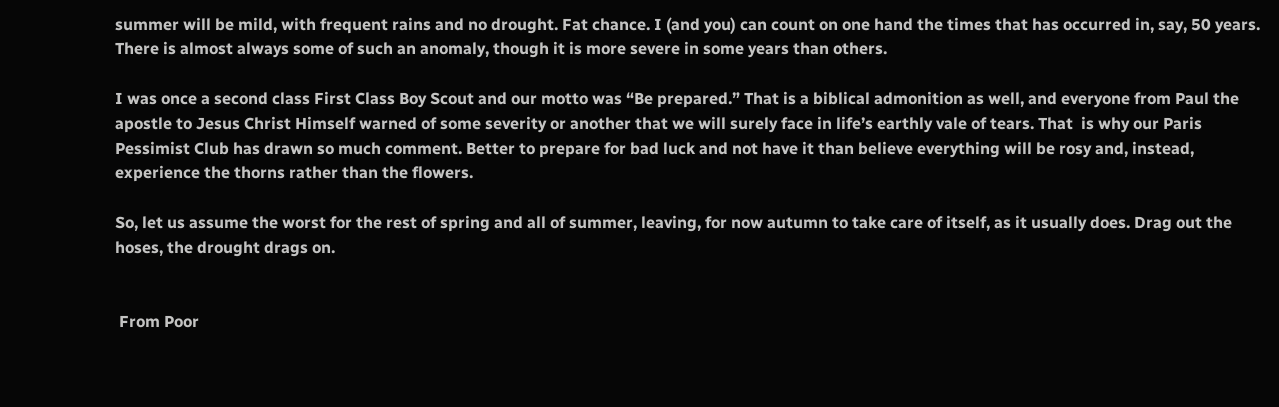summer will be mild, with frequent rains and no drought. Fat chance. I (and you) can count on one hand the times that has occurred in, say, 50 years. There is almost always some of such an anomaly, though it is more severe in some years than others.

I was once a second class First Class Boy Scout and our motto was “Be prepared.” That is a biblical admonition as well, and everyone from Paul the apostle to Jesus Christ Himself warned of some severity or another that we will surely face in life’s earthly vale of tears. That  is why our Paris Pessimist Club has drawn so much comment. Better to prepare for bad luck and not have it than believe everything will be rosy and, instead, experience the thorns rather than the flowers.

So, let us assume the worst for the rest of spring and all of summer, leaving, for now autumn to take care of itself, as it usually does. Drag out the hoses, the drought drags on.


 From Poor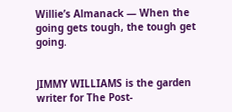Willie’s Almanack — When the going gets tough, the tough get going.


JIMMY WILLIAMS is the garden writer for The Post-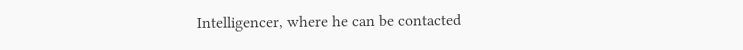Intelligencer, where he can be contacted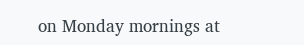on Monday mornings at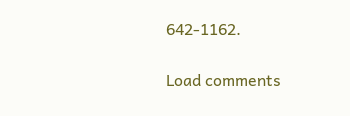642-1162.

Load comments